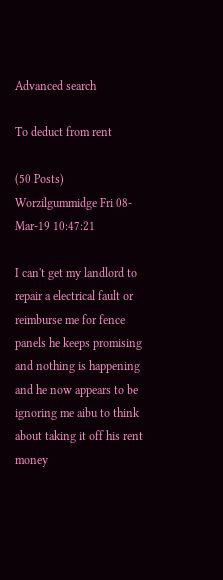Advanced search

To deduct from rent

(50 Posts)
Worzilgummidge Fri 08-Mar-19 10:47:21

I can't get my landlord to repair a electrical fault or reimburse me for fence panels he keeps promising and nothing is happening and he now appears to be ignoring me aibu to think about taking it off his rent money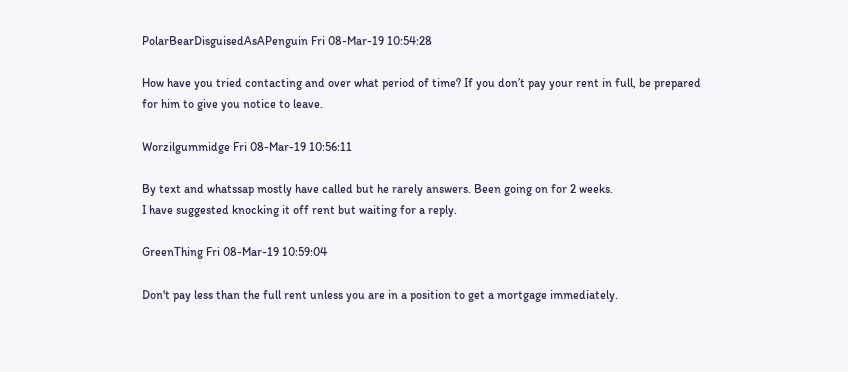PolarBearDisguisedAsAPenguin Fri 08-Mar-19 10:54:28

How have you tried contacting and over what period of time? If you don’t pay your rent in full, be prepared for him to give you notice to leave.

Worzilgummidge Fri 08-Mar-19 10:56:11

By text and whatssap mostly have called but he rarely answers. Been going on for 2 weeks.
I have suggested knocking it off rent but waiting for a reply.

GreenThing Fri 08-Mar-19 10:59:04

Don't pay less than the full rent unless you are in a position to get a mortgage immediately.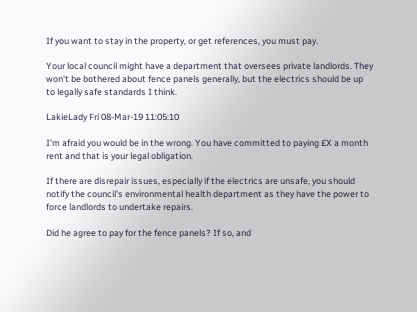If you want to stay in the property, or get references, you must pay.

Your local council might have a department that oversees private landlords. They won't be bothered about fence panels generally, but the electrics should be up to legally safe standards I think.

LakieLady Fri 08-Mar-19 11:05:10

I'm afraid you would be in the wrong. You have committed to paying £X a month rent and that is your legal obligation.

If there are disrepair issues, especially if the electrics are unsafe, you should notify the council's environmental health department as they have the power to force landlords to undertake repairs.

Did he agree to pay for the fence panels? If so, and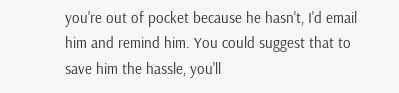you're out of pocket because he hasn't, I'd email him and remind him. You could suggest that to save him the hassle, you'll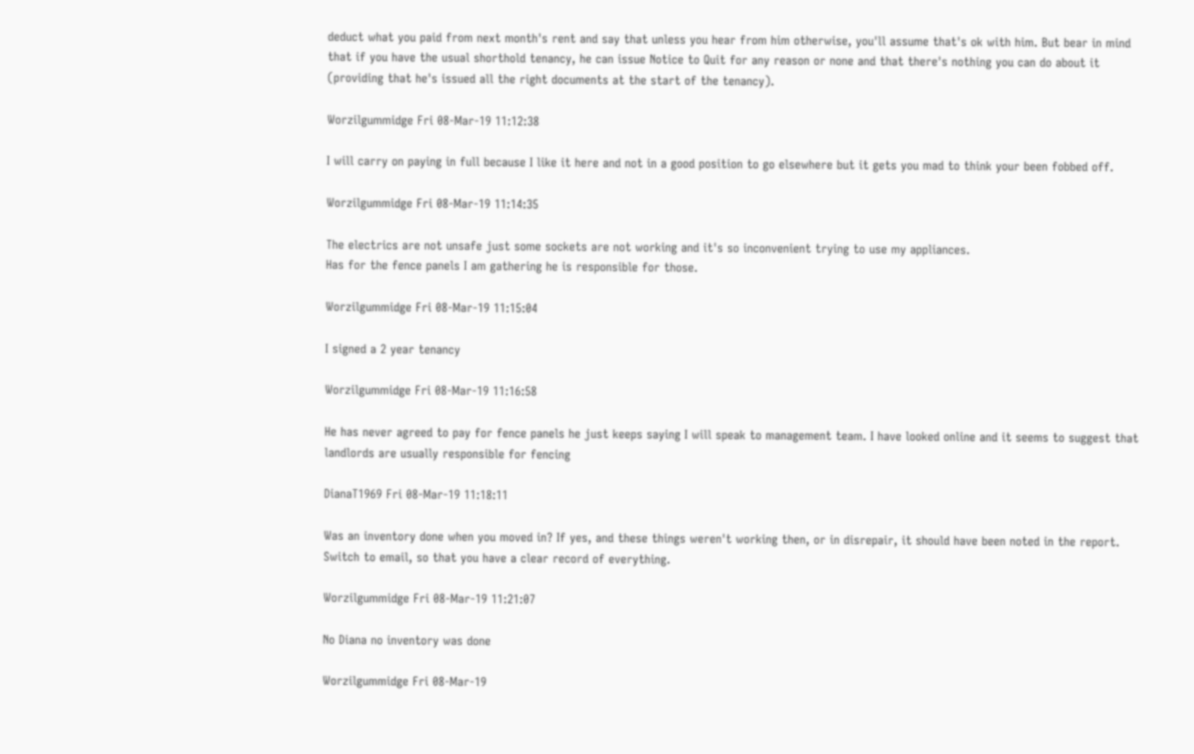deduct what you paid from next month's rent and say that unless you hear from him otherwise, you'll assume that's ok with him. But bear in mind that if you have the usual shorthold tenancy, he can issue Notice to Quit for any reason or none and that there's nothing you can do about it (providing that he's issued all the right documents at the start of the tenancy).

Worzilgummidge Fri 08-Mar-19 11:12:38

I will carry on paying in full because I like it here and not in a good position to go elsewhere but it gets you mad to think your been fobbed off.

Worzilgummidge Fri 08-Mar-19 11:14:35

The electrics are not unsafe just some sockets are not working and it's so inconvenient trying to use my appliances.
Has for the fence panels I am gathering he is responsible for those.

Worzilgummidge Fri 08-Mar-19 11:15:04

I signed a 2 year tenancy

Worzilgummidge Fri 08-Mar-19 11:16:58

He has never agreed to pay for fence panels he just keeps saying I will speak to management team. I have looked online and it seems to suggest that landlords are usually responsible for fencing

DianaT1969 Fri 08-Mar-19 11:18:11

Was an inventory done when you moved in? If yes, and these things weren't working then, or in disrepair, it should have been noted in the report.
Switch to email, so that you have a clear record of everything.

Worzilgummidge Fri 08-Mar-19 11:21:07

No Diana no inventory was done

Worzilgummidge Fri 08-Mar-19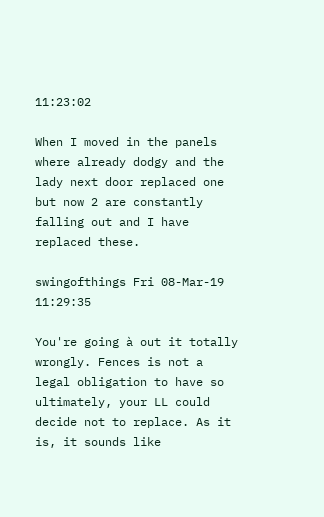11:23:02

When I moved in the panels where already dodgy and the lady next door replaced one but now 2 are constantly falling out and I have replaced these.

swingofthings Fri 08-Mar-19 11:29:35

You're going à out it totally wrongly. Fences is not a legal obligation to have so ultimately, your LL could decide not to replace. As it is, it sounds like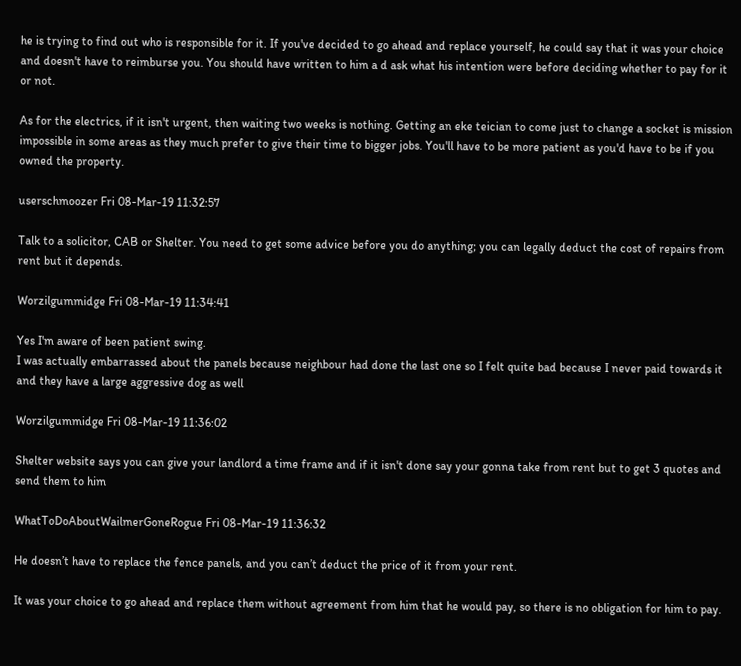he is trying to find out who is responsible for it. If you've decided to go ahead and replace yourself, he could say that it was your choice and doesn't have to reimburse you. You should have written to him a d ask what his intention were before deciding whether to pay for it or not.

As for the electrics, if it isn't urgent, then waiting two weeks is nothing. Getting an eke teician to come just to change a socket is mission impossible in some areas as they much prefer to give their time to bigger jobs. You'll have to be more patient as you'd have to be if you owned the property.

userschmoozer Fri 08-Mar-19 11:32:57

Talk to a solicitor, CAB or Shelter. You need to get some advice before you do anything; you can legally deduct the cost of repairs from rent but it depends.

Worzilgummidge Fri 08-Mar-19 11:34:41

Yes I'm aware of been patient swing.
I was actually embarrassed about the panels because neighbour had done the last one so I felt quite bad because I never paid towards it and they have a large aggressive dog as well

Worzilgummidge Fri 08-Mar-19 11:36:02

Shelter website says you can give your landlord a time frame and if it isn't done say your gonna take from rent but to get 3 quotes and send them to him

WhatToDoAboutWailmerGoneRogue Fri 08-Mar-19 11:36:32

He doesn’t have to replace the fence panels, and you can’t deduct the price of it from your rent.

It was your choice to go ahead and replace them without agreement from him that he would pay, so there is no obligation for him to pay.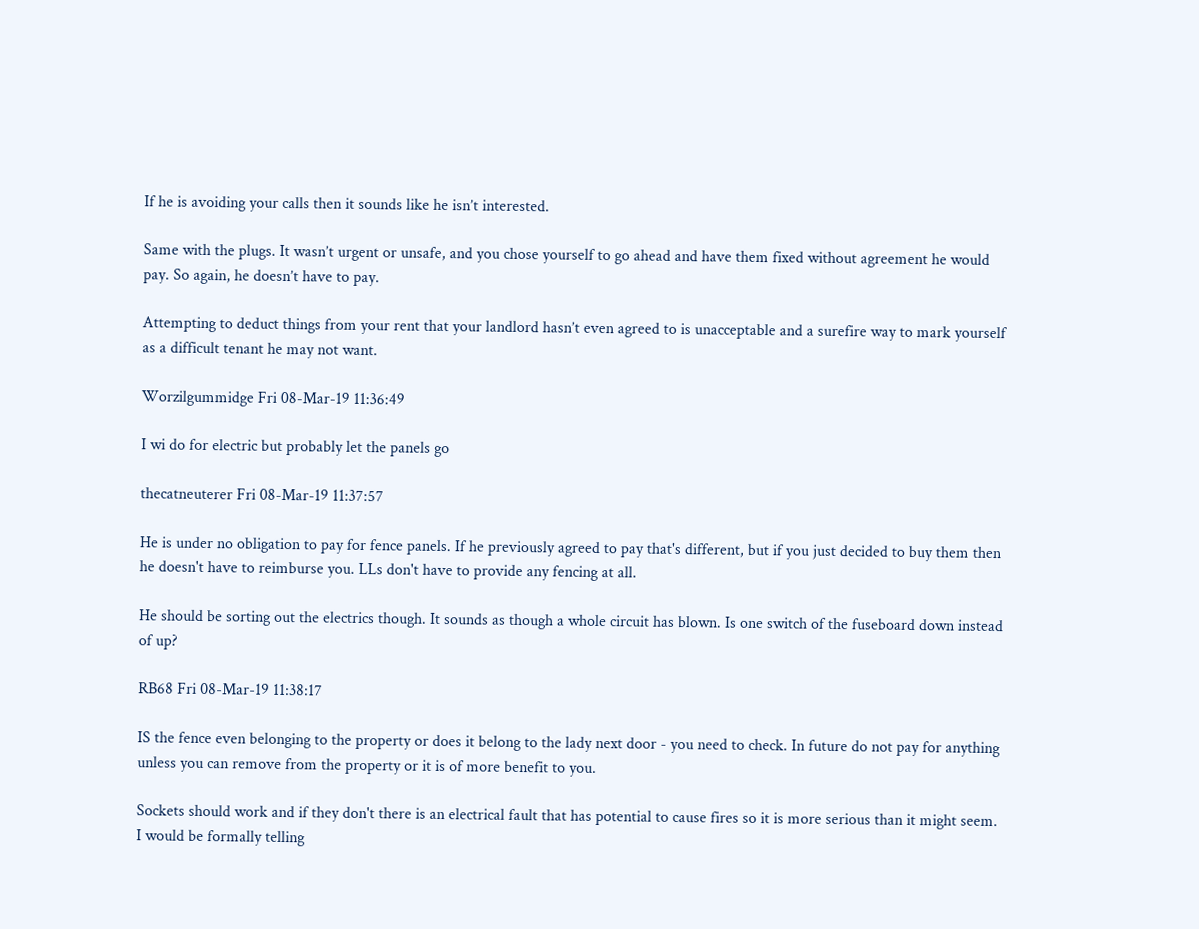If he is avoiding your calls then it sounds like he isn’t interested.

Same with the plugs. It wasn’t urgent or unsafe, and you chose yourself to go ahead and have them fixed without agreement he would pay. So again, he doesn’t have to pay.

Attempting to deduct things from your rent that your landlord hasn’t even agreed to is unacceptable and a surefire way to mark yourself as a difficult tenant he may not want.

Worzilgummidge Fri 08-Mar-19 11:36:49

I wi do for electric but probably let the panels go

thecatneuterer Fri 08-Mar-19 11:37:57

He is under no obligation to pay for fence panels. If he previously agreed to pay that's different, but if you just decided to buy them then he doesn't have to reimburse you. LLs don't have to provide any fencing at all.

He should be sorting out the electrics though. It sounds as though a whole circuit has blown. Is one switch of the fuseboard down instead of up?

RB68 Fri 08-Mar-19 11:38:17

IS the fence even belonging to the property or does it belong to the lady next door - you need to check. In future do not pay for anything unless you can remove from the property or it is of more benefit to you.

Sockets should work and if they don't there is an electrical fault that has potential to cause fires so it is more serious than it might seem. I would be formally telling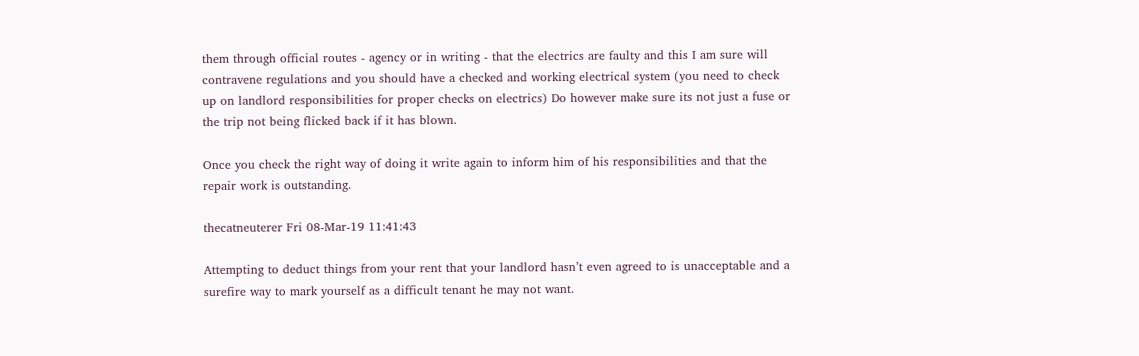them through official routes - agency or in writing - that the electrics are faulty and this I am sure will contravene regulations and you should have a checked and working electrical system (you need to check up on landlord responsibilities for proper checks on electrics) Do however make sure its not just a fuse or the trip not being flicked back if it has blown.

Once you check the right way of doing it write again to inform him of his responsibilities and that the repair work is outstanding.

thecatneuterer Fri 08-Mar-19 11:41:43

Attempting to deduct things from your rent that your landlord hasn’t even agreed to is unacceptable and a surefire way to mark yourself as a difficult tenant he may not want.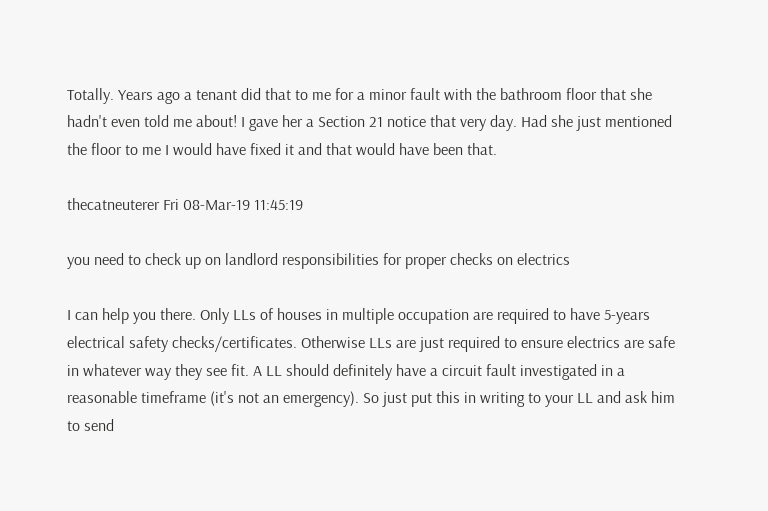Totally. Years ago a tenant did that to me for a minor fault with the bathroom floor that she hadn't even told me about! I gave her a Section 21 notice that very day. Had she just mentioned the floor to me I would have fixed it and that would have been that.

thecatneuterer Fri 08-Mar-19 11:45:19

you need to check up on landlord responsibilities for proper checks on electrics

I can help you there. Only LLs of houses in multiple occupation are required to have 5-years electrical safety checks/certificates. Otherwise LLs are just required to ensure electrics are safe in whatever way they see fit. A LL should definitely have a circuit fault investigated in a reasonable timeframe (it's not an emergency). So just put this in writing to your LL and ask him to send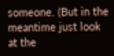someone. (But in the meantime just look at the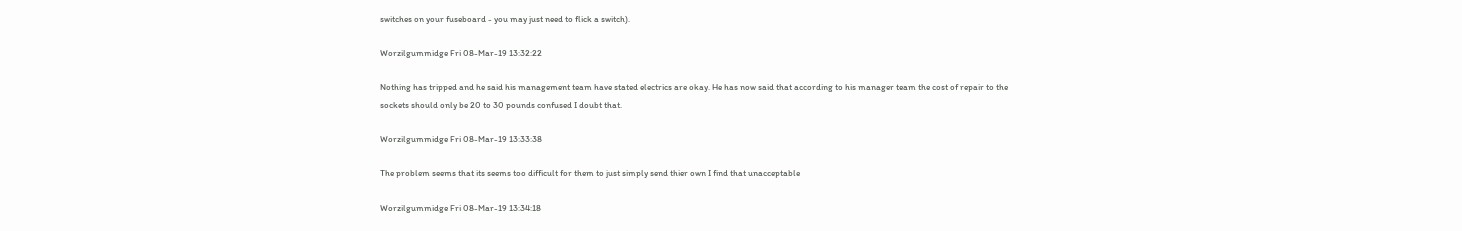switches on your fuseboard - you may just need to flick a switch).

Worzilgummidge Fri 08-Mar-19 13:32:22

Nothing has tripped and he said his management team have stated electrics are okay. He has now said that according to his manager team the cost of repair to the sockets should only be 20 to 30 pounds confused I doubt that.

Worzilgummidge Fri 08-Mar-19 13:33:38

The problem seems that its seems too difficult for them to just simply send thier own I find that unacceptable

Worzilgummidge Fri 08-Mar-19 13:34:18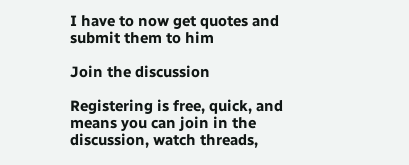I have to now get quotes and submit them to him

Join the discussion

Registering is free, quick, and means you can join in the discussion, watch threads,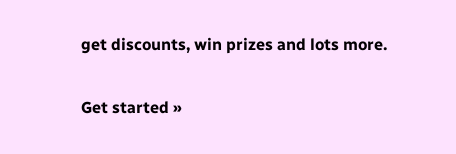get discounts, win prizes and lots more.

Get started »